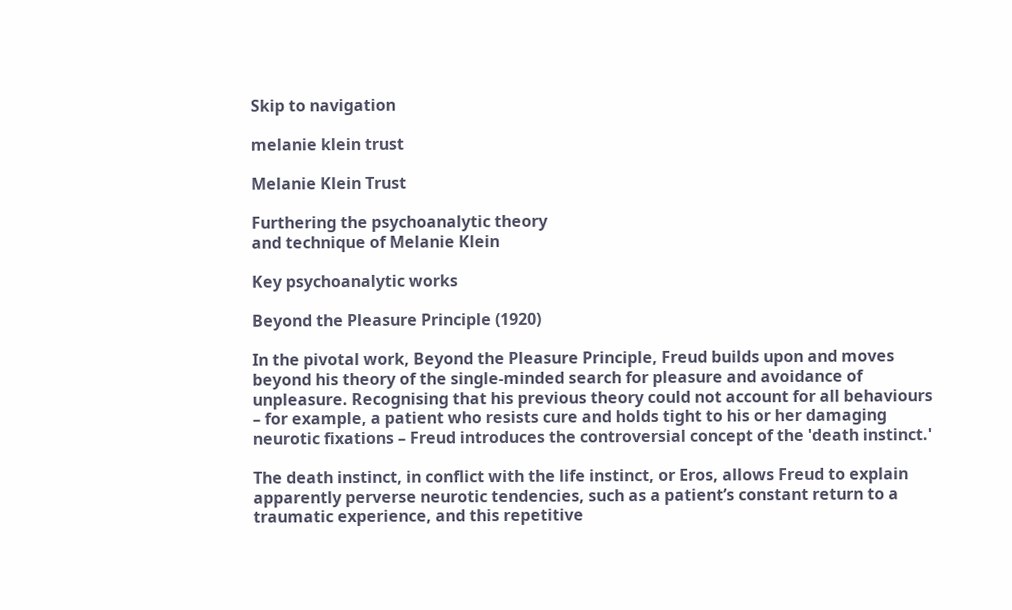Skip to navigation

melanie klein trust

Melanie Klein Trust

Furthering the psychoanalytic theory
and technique of Melanie Klein

Key psychoanalytic works

Beyond the Pleasure Principle (1920)

In the pivotal work, Beyond the Pleasure Principle, Freud builds upon and moves beyond his theory of the single-minded search for pleasure and avoidance of unpleasure. Recognising that his previous theory could not account for all behaviours – for example, a patient who resists cure and holds tight to his or her damaging neurotic fixations – Freud introduces the controversial concept of the 'death instinct.'

The death instinct, in conflict with the life instinct, or Eros, allows Freud to explain apparently perverse neurotic tendencies, such as a patient’s constant return to a traumatic experience, and this repetitive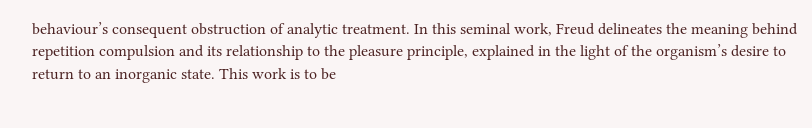behaviour’s consequent obstruction of analytic treatment. In this seminal work, Freud delineates the meaning behind repetition compulsion and its relationship to the pleasure principle, explained in the light of the organism’s desire to return to an inorganic state. This work is to be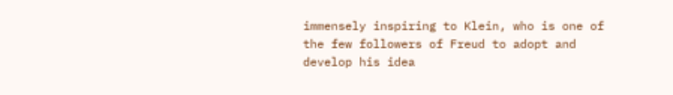immensely inspiring to Klein, who is one of the few followers of Freud to adopt and develop his idea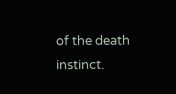of the death instinct.